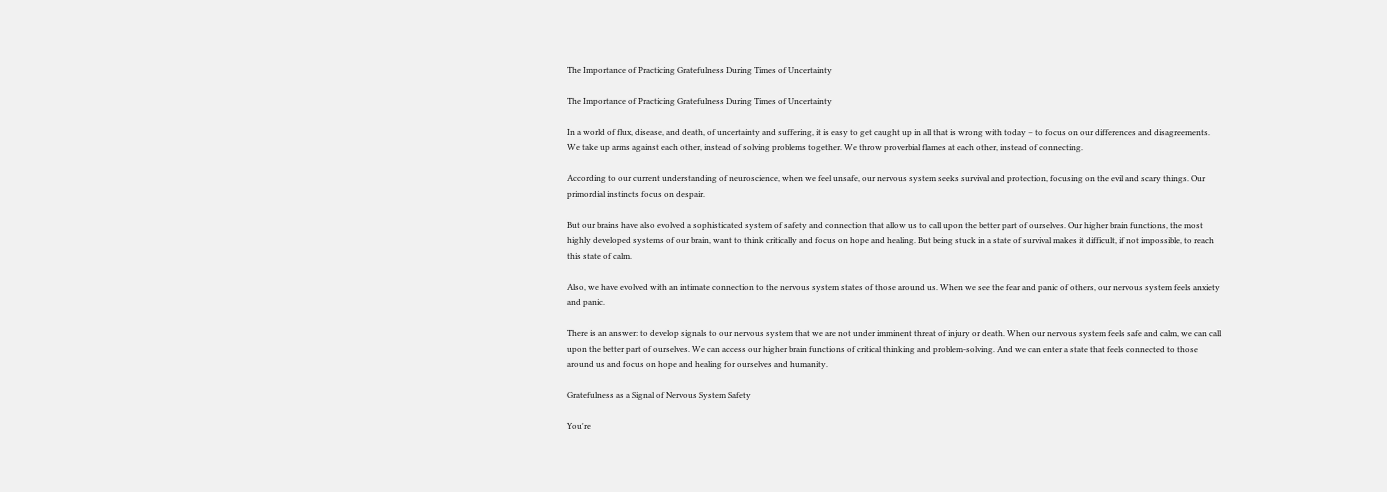The Importance of Practicing Gratefulness During Times of Uncertainty

The Importance of Practicing Gratefulness During Times of Uncertainty

In a world of flux, disease, and death, of uncertainty and suffering, it is easy to get caught up in all that is wrong with today – to focus on our differences and disagreements. We take up arms against each other, instead of solving problems together. We throw proverbial flames at each other, instead of connecting.

According to our current understanding of neuroscience, when we feel unsafe, our nervous system seeks survival and protection, focusing on the evil and scary things. Our primordial instincts focus on despair.

But our brains have also evolved a sophisticated system of safety and connection that allow us to call upon the better part of ourselves. Our higher brain functions, the most highly developed systems of our brain, want to think critically and focus on hope and healing. But being stuck in a state of survival makes it difficult, if not impossible, to reach this state of calm.

Also, we have evolved with an intimate connection to the nervous system states of those around us. When we see the fear and panic of others, our nervous system feels anxiety and panic.

There is an answer: to develop signals to our nervous system that we are not under imminent threat of injury or death. When our nervous system feels safe and calm, we can call upon the better part of ourselves. We can access our higher brain functions of critical thinking and problem-solving. And we can enter a state that feels connected to those around us and focus on hope and healing for ourselves and humanity.

Gratefulness as a Signal of Nervous System Safety

You're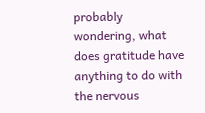probably wondering, what does gratitude have anything to do with the nervous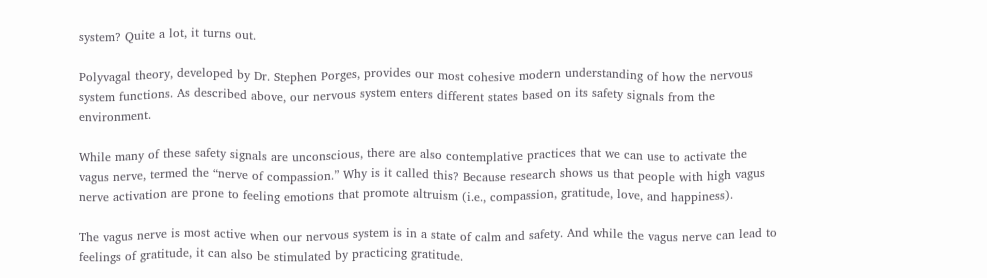system? Quite a lot, it turns out.

Polyvagal theory, developed by Dr. Stephen Porges, provides our most cohesive modern understanding of how the nervous system functions. As described above, our nervous system enters different states based on its safety signals from the environment.

While many of these safety signals are unconscious, there are also contemplative practices that we can use to activate the vagus nerve, termed the “nerve of compassion.” Why is it called this? Because research shows us that people with high vagus nerve activation are prone to feeling emotions that promote altruism (i.e., compassion, gratitude, love, and happiness).

The vagus nerve is most active when our nervous system is in a state of calm and safety. And while the vagus nerve can lead to feelings of gratitude, it can also be stimulated by practicing gratitude.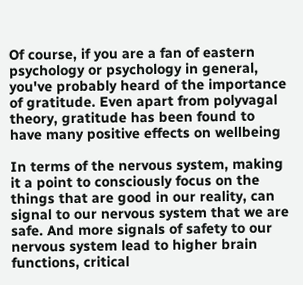Of course, if you are a fan of eastern psychology or psychology in general, you've probably heard of the importance of gratitude. Even apart from polyvagal theory, gratitude has been found to have many positive effects on wellbeing

In terms of the nervous system, making it a point to consciously focus on the things that are good in our reality, can signal to our nervous system that we are safe. And more signals of safety to our nervous system lead to higher brain functions, critical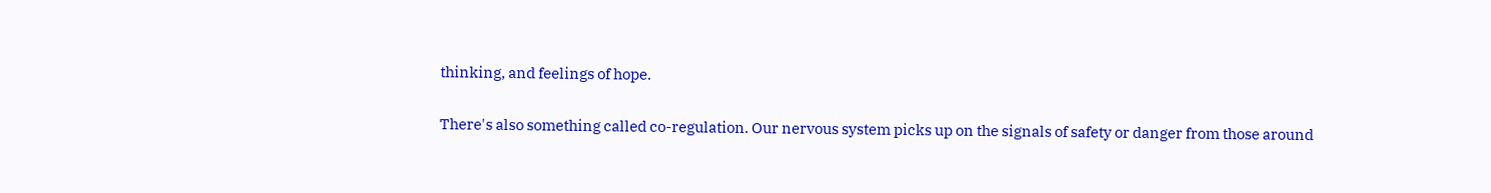thinking, and feelings of hope.

There's also something called co-regulation. Our nervous system picks up on the signals of safety or danger from those around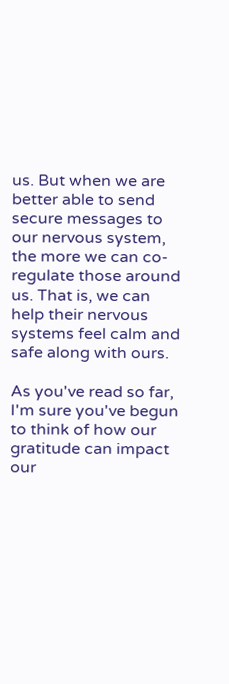us. But when we are better able to send secure messages to our nervous system, the more we can co-regulate those around us. That is, we can help their nervous systems feel calm and safe along with ours.

As you've read so far, I'm sure you've begun to think of how our gratitude can impact our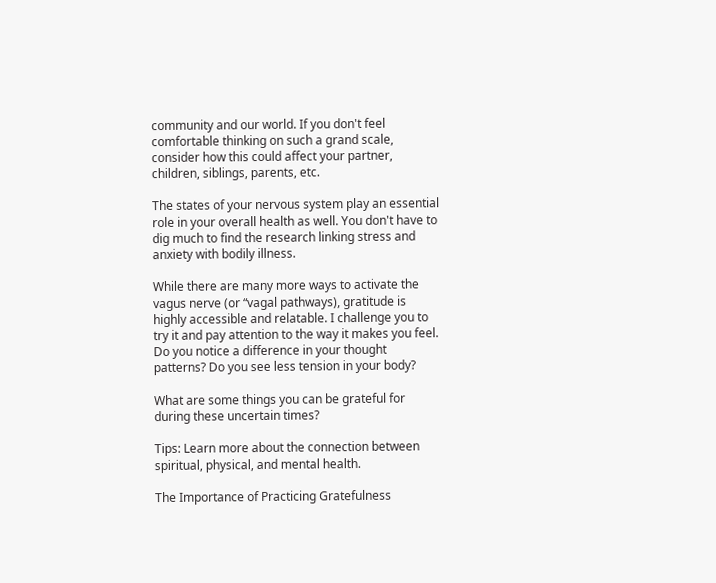community and our world. If you don't feel comfortable thinking on such a grand scale, consider how this could affect your partner, children, siblings, parents, etc.

The states of your nervous system play an essential role in your overall health as well. You don't have to dig much to find the research linking stress and anxiety with bodily illness.

While there are many more ways to activate the vagus nerve (or “vagal pathways), gratitude is highly accessible and relatable. I challenge you to try it and pay attention to the way it makes you feel. Do you notice a difference in your thought patterns? Do you see less tension in your body?

What are some things you can be grateful for during these uncertain times?

Tips: Learn more about the connection between spiritual, physical, and mental health.

The Importance of Practicing Gratefulness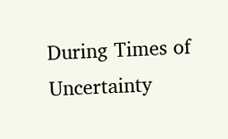During Times of Uncertainty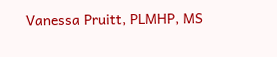Vanessa Pruitt, PLMHP, MS